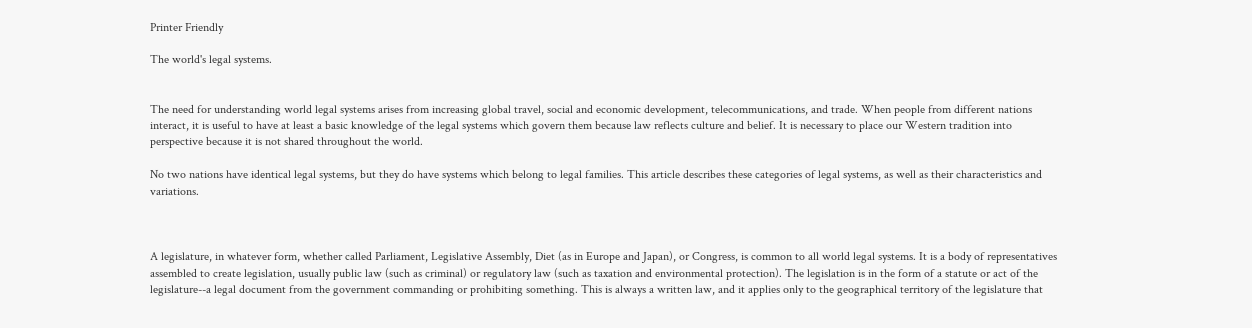Printer Friendly

The world's legal systems.


The need for understanding world legal systems arises from increasing global travel, social and economic development, telecommunications, and trade. When people from different nations interact, it is useful to have at least a basic knowledge of the legal systems which govern them because law reflects culture and belief. It is necessary to place our Western tradition into perspective because it is not shared throughout the world.

No two nations have identical legal systems, but they do have systems which belong to legal families. This article describes these categories of legal systems, as well as their characteristics and variations.



A legislature, in whatever form, whether called Parliament, Legislative Assembly, Diet (as in Europe and Japan), or Congress, is common to all world legal systems. It is a body of representatives assembled to create legislation, usually public law (such as criminal) or regulatory law (such as taxation and environmental protection). The legislation is in the form of a statute or act of the legislature--a legal document from the government commanding or prohibiting something. This is always a written law, and it applies only to the geographical territory of the legislature that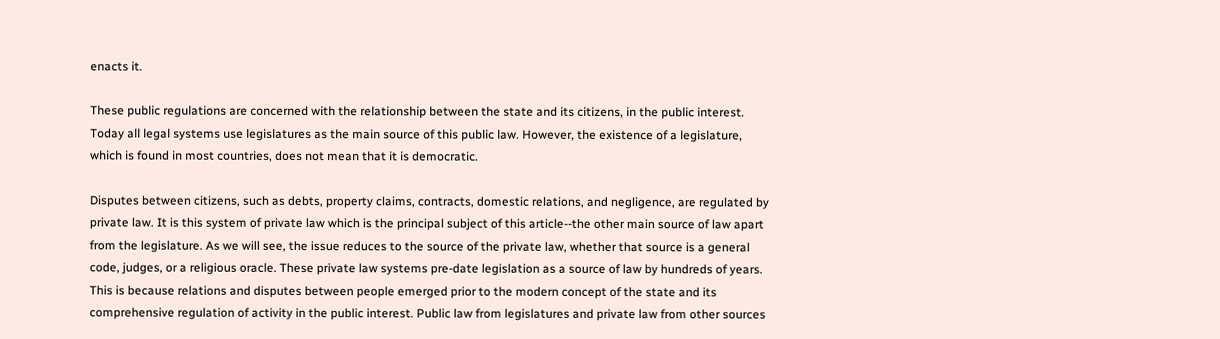enacts it.

These public regulations are concerned with the relationship between the state and its citizens, in the public interest. Today all legal systems use legislatures as the main source of this public law. However, the existence of a legislature, which is found in most countries, does not mean that it is democratic.

Disputes between citizens, such as debts, property claims, contracts, domestic relations, and negligence, are regulated by private law. It is this system of private law which is the principal subject of this article--the other main source of law apart from the legislature. As we will see, the issue reduces to the source of the private law, whether that source is a general code, judges, or a religious oracle. These private law systems pre-date legislation as a source of law by hundreds of years. This is because relations and disputes between people emerged prior to the modern concept of the state and its comprehensive regulation of activity in the public interest. Public law from legislatures and private law from other sources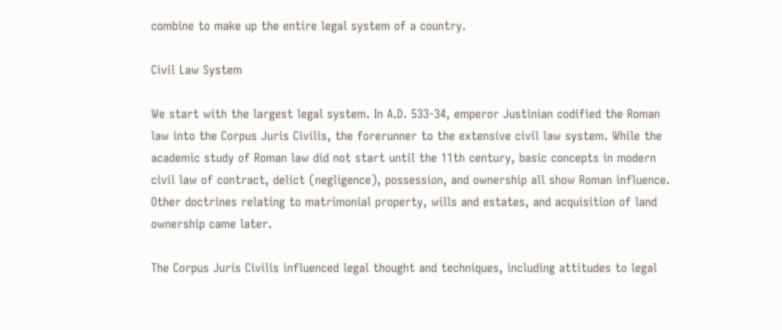combine to make up the entire legal system of a country.

Civil Law System

We start with the largest legal system. In A.D. 533-34, emperor Justinian codified the Roman law into the Corpus Juris Civilis, the forerunner to the extensive civil law system. While the academic study of Roman law did not start until the 11th century, basic concepts in modern civil law of contract, delict (negligence), possession, and ownership all show Roman influence. Other doctrines relating to matrimonial property, wills and estates, and acquisition of land ownership came later.

The Corpus Juris Civilis influenced legal thought and techniques, including attitudes to legal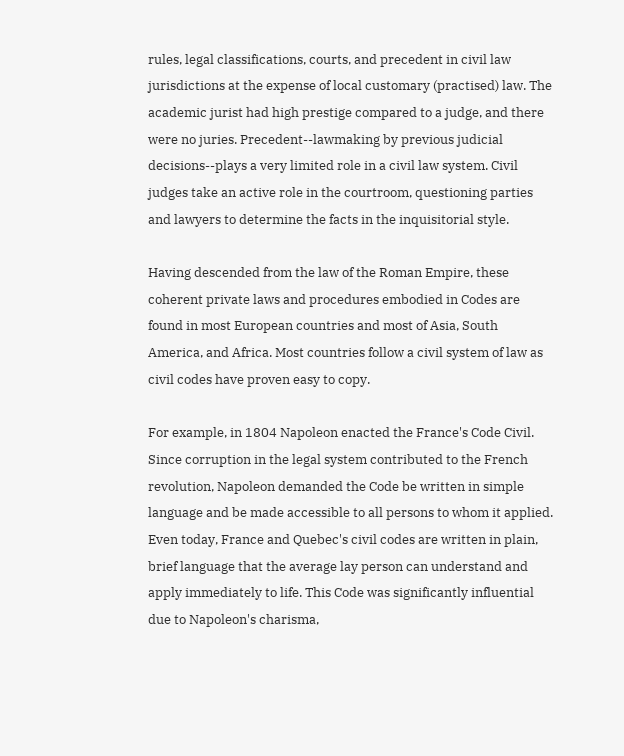rules, legal classifications, courts, and precedent in civil law jurisdictions at the expense of local customary (practised) law. The academic jurist had high prestige compared to a judge, and there were no juries. Precedent--lawmaking by previous judicial decisions--plays a very limited role in a civil law system. Civil judges take an active role in the courtroom, questioning parties and lawyers to determine the facts in the inquisitorial style.

Having descended from the law of the Roman Empire, these coherent private laws and procedures embodied in Codes are found in most European countries and most of Asia, South America, and Africa. Most countries follow a civil system of law as civil codes have proven easy to copy.

For example, in 1804 Napoleon enacted the France's Code Civil. Since corruption in the legal system contributed to the French revolution, Napoleon demanded the Code be written in simple language and be made accessible to all persons to whom it applied. Even today, France and Quebec's civil codes are written in plain, brief language that the average lay person can understand and apply immediately to life. This Code was significantly influential due to Napoleon's charisma,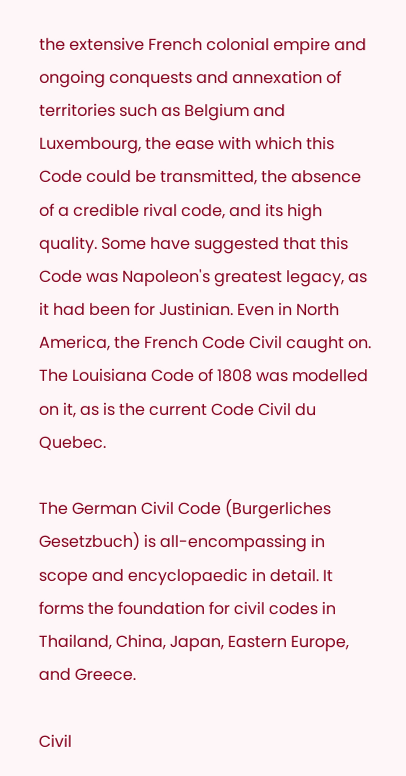the extensive French colonial empire and ongoing conquests and annexation of territories such as Belgium and Luxembourg, the ease with which this Code could be transmitted, the absence of a credible rival code, and its high quality. Some have suggested that this Code was Napoleon's greatest legacy, as it had been for Justinian. Even in North America, the French Code Civil caught on. The Louisiana Code of 1808 was modelled on it, as is the current Code Civil du Quebec.

The German Civil Code (Burgerliches Gesetzbuch) is all-encompassing in scope and encyclopaedic in detail. It forms the foundation for civil codes in Thailand, China, Japan, Eastern Europe, and Greece.

Civil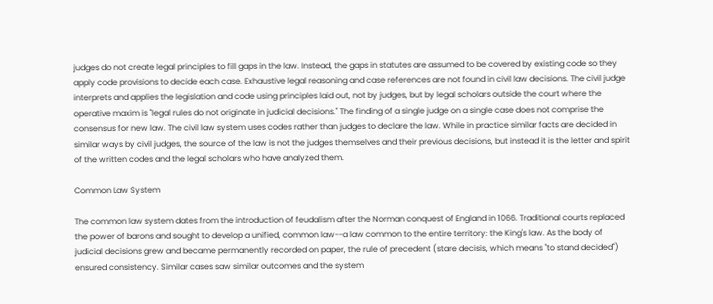judges do not create legal principles to fill gaps in the law. Instead, the gaps in statutes are assumed to be covered by existing code so they apply code provisions to decide each case. Exhaustive legal reasoning and case references are not found in civil law decisions. The civil judge interprets and applies the legislation and code using principles laid out, not by judges, but by legal scholars outside the court where the operative maxim is "legal rules do not originate in judicial decisions." The finding of a single judge on a single case does not comprise the consensus for new law. The civil law system uses codes rather than judges to declare the law. While in practice similar facts are decided in similar ways by civil judges, the source of the law is not the judges themselves and their previous decisions, but instead it is the letter and spirit of the written codes and the legal scholars who have analyzed them.

Common Law System

The common law system dates from the introduction of feudalism after the Norman conquest of England in 1066. Traditional courts replaced the power of barons and sought to develop a unified, common law--a law common to the entire territory: the King's law. As the body of judicial decisions grew and became permanently recorded on paper, the rule of precedent (stare decisis, which means "to stand decided") ensured consistency. Similar cases saw similar outcomes and the system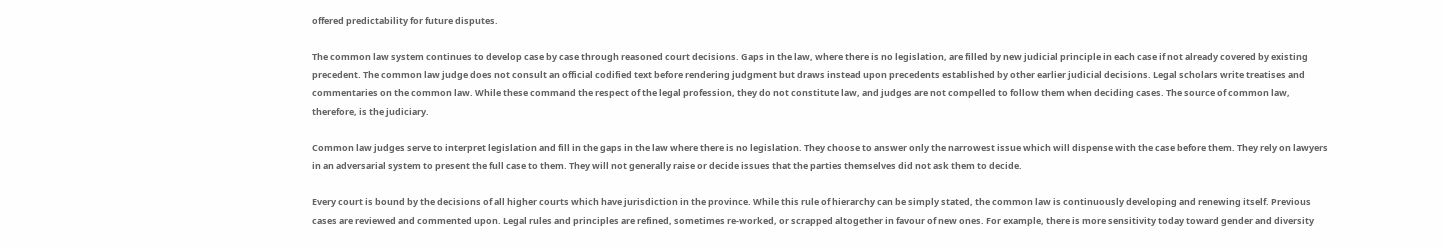offered predictability for future disputes.

The common law system continues to develop case by case through reasoned court decisions. Gaps in the law, where there is no legislation, are filled by new judicial principle in each case if not already covered by existing precedent. The common law judge does not consult an official codified text before rendering judgment but draws instead upon precedents established by other earlier judicial decisions. Legal scholars write treatises and commentaries on the common law. While these command the respect of the legal profession, they do not constitute law, and judges are not compelled to follow them when deciding cases. The source of common law, therefore, is the judiciary.

Common law judges serve to interpret legislation and fill in the gaps in the law where there is no legislation. They choose to answer only the narrowest issue which will dispense with the case before them. They rely on lawyers in an adversarial system to present the full case to them. They will not generally raise or decide issues that the parties themselves did not ask them to decide.

Every court is bound by the decisions of all higher courts which have jurisdiction in the province. While this rule of hierarchy can be simply stated, the common law is continuously developing and renewing itself. Previous cases are reviewed and commented upon. Legal rules and principles are refined, sometimes re-worked, or scrapped altogether in favour of new ones. For example, there is more sensitivity today toward gender and diversity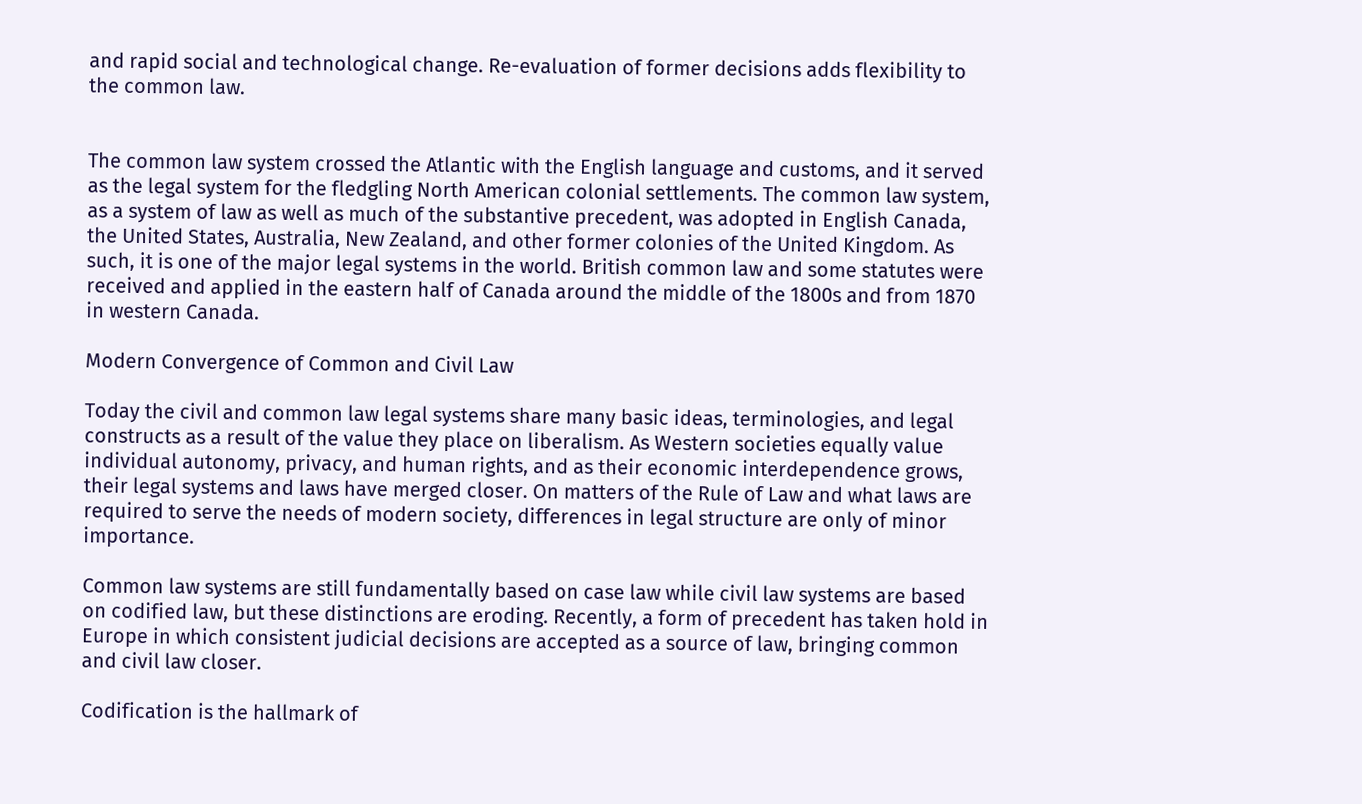and rapid social and technological change. Re-evaluation of former decisions adds flexibility to the common law.


The common law system crossed the Atlantic with the English language and customs, and it served as the legal system for the fledgling North American colonial settlements. The common law system, as a system of law as well as much of the substantive precedent, was adopted in English Canada, the United States, Australia, New Zealand, and other former colonies of the United Kingdom. As such, it is one of the major legal systems in the world. British common law and some statutes were received and applied in the eastern half of Canada around the middle of the 1800s and from 1870 in western Canada.

Modern Convergence of Common and Civil Law

Today the civil and common law legal systems share many basic ideas, terminologies, and legal constructs as a result of the value they place on liberalism. As Western societies equally value individual autonomy, privacy, and human rights, and as their economic interdependence grows, their legal systems and laws have merged closer. On matters of the Rule of Law and what laws are required to serve the needs of modern society, differences in legal structure are only of minor importance.

Common law systems are still fundamentally based on case law while civil law systems are based on codified law, but these distinctions are eroding. Recently, a form of precedent has taken hold in Europe in which consistent judicial decisions are accepted as a source of law, bringing common and civil law closer.

Codification is the hallmark of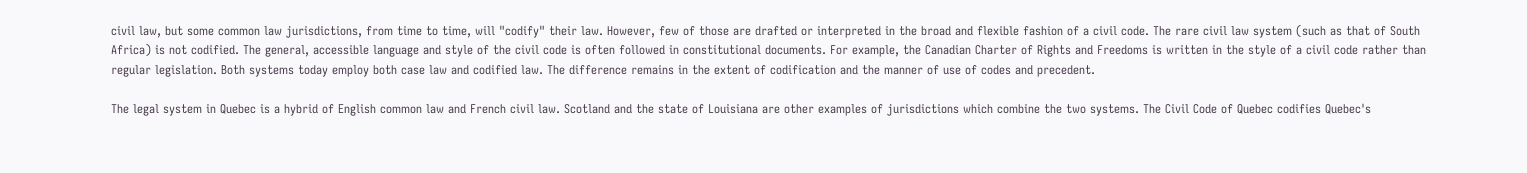civil law, but some common law jurisdictions, from time to time, will "codify" their law. However, few of those are drafted or interpreted in the broad and flexible fashion of a civil code. The rare civil law system (such as that of South Africa) is not codified. The general, accessible language and style of the civil code is often followed in constitutional documents. For example, the Canadian Charter of Rights and Freedoms is written in the style of a civil code rather than regular legislation. Both systems today employ both case law and codified law. The difference remains in the extent of codification and the manner of use of codes and precedent.

The legal system in Quebec is a hybrid of English common law and French civil law. Scotland and the state of Louisiana are other examples of jurisdictions which combine the two systems. The Civil Code of Quebec codifies Quebec's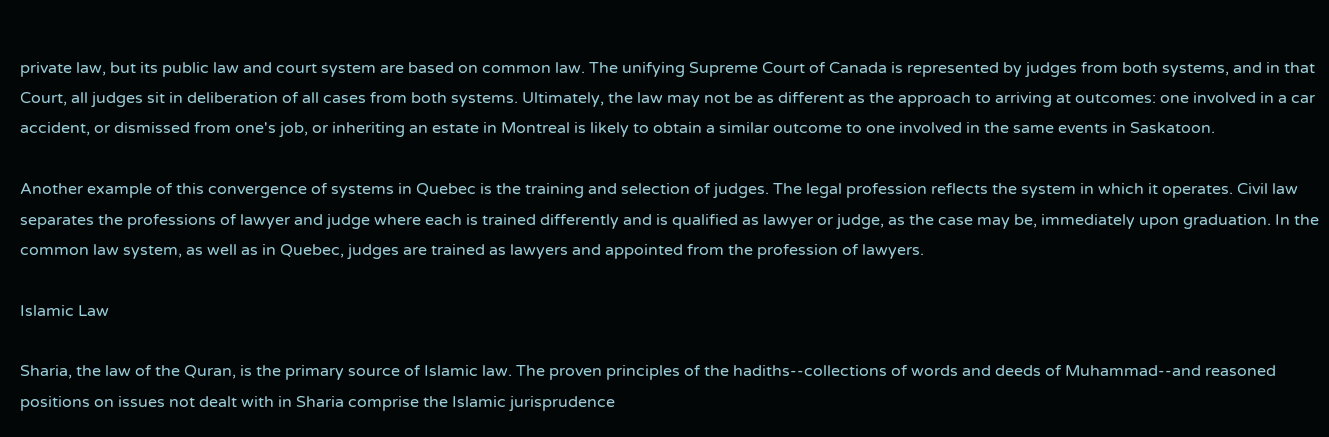private law, but its public law and court system are based on common law. The unifying Supreme Court of Canada is represented by judges from both systems, and in that Court, all judges sit in deliberation of all cases from both systems. Ultimately, the law may not be as different as the approach to arriving at outcomes: one involved in a car accident, or dismissed from one's job, or inheriting an estate in Montreal is likely to obtain a similar outcome to one involved in the same events in Saskatoon.

Another example of this convergence of systems in Quebec is the training and selection of judges. The legal profession reflects the system in which it operates. Civil law separates the professions of lawyer and judge where each is trained differently and is qualified as lawyer or judge, as the case may be, immediately upon graduation. In the common law system, as well as in Quebec, judges are trained as lawyers and appointed from the profession of lawyers.

Islamic Law

Sharia, the law of the Quran, is the primary source of Islamic law. The proven principles of the hadiths--collections of words and deeds of Muhammad--and reasoned positions on issues not dealt with in Sharia comprise the Islamic jurisprudence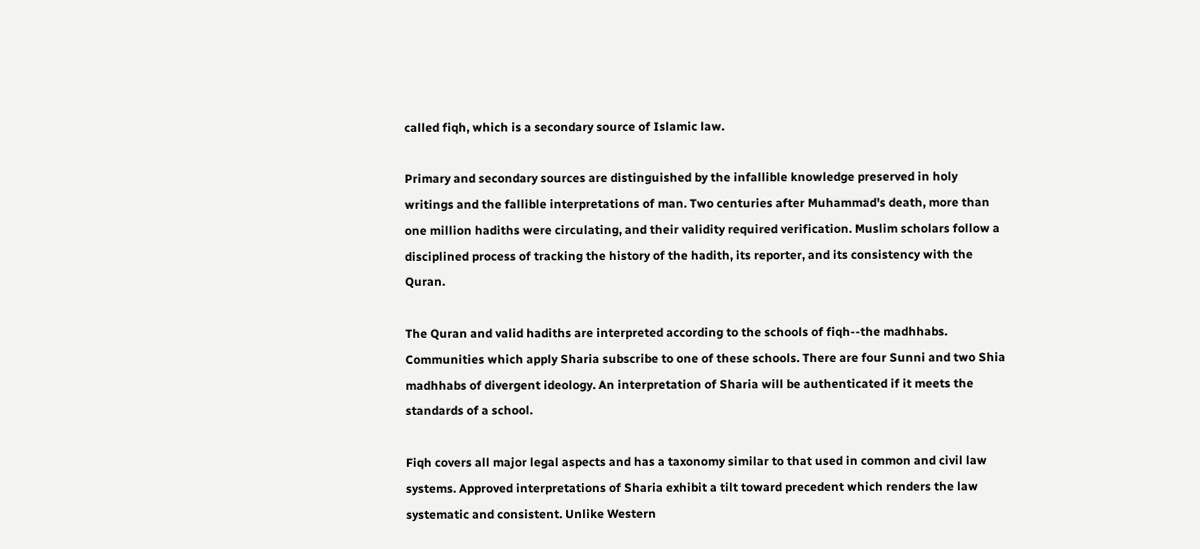called fiqh, which is a secondary source of Islamic law.

Primary and secondary sources are distinguished by the infallible knowledge preserved in holy writings and the fallible interpretations of man. Two centuries after Muhammad's death, more than one million hadiths were circulating, and their validity required verification. Muslim scholars follow a disciplined process of tracking the history of the hadith, its reporter, and its consistency with the Quran.

The Quran and valid hadiths are interpreted according to the schools of fiqh--the madhhabs. Communities which apply Sharia subscribe to one of these schools. There are four Sunni and two Shia madhhabs of divergent ideology. An interpretation of Sharia will be authenticated if it meets the standards of a school.

Fiqh covers all major legal aspects and has a taxonomy similar to that used in common and civil law systems. Approved interpretations of Sharia exhibit a tilt toward precedent which renders the law systematic and consistent. Unlike Western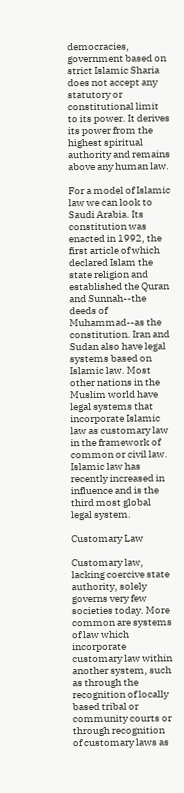democracies, government based on strict Islamic Sharia does not accept any statutory or constitutional limit to its power. It derives its power from the highest spiritual authority and remains above any human law.

For a model of Islamic law we can look to Saudi Arabia. Its constitution was enacted in 1992, the first article of which declared Islam the state religion and established the Quran and Sunnah--the deeds of Muhammad--as the constitution. Iran and Sudan also have legal systems based on Islamic law. Most other nations in the Muslim world have legal systems that incorporate Islamic law as customary law in the framework of common or civil law. Islamic law has recently increased in influence and is the third most global legal system.

Customary Law

Customary law, lacking coercive state authority, solely governs very few societies today. More common are systems of law which incorporate customary law within another system, such as through the recognition of locally based tribal or community courts or through recognition of customary laws as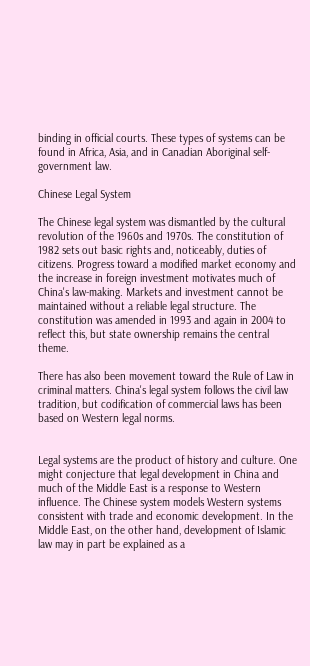binding in official courts. These types of systems can be found in Africa, Asia, and in Canadian Aboriginal self-government law.

Chinese Legal System

The Chinese legal system was dismantled by the cultural revolution of the 1960s and 1970s. The constitution of 1982 sets out basic rights and, noticeably, duties of citizens. Progress toward a modified market economy and the increase in foreign investment motivates much of China's law-making. Markets and investment cannot be maintained without a reliable legal structure. The constitution was amended in 1993 and again in 2004 to reflect this, but state ownership remains the central theme.

There has also been movement toward the Rule of Law in criminal matters. China's legal system follows the civil law tradition, but codification of commercial laws has been based on Western legal norms.


Legal systems are the product of history and culture. One might conjecture that legal development in China and much of the Middle East is a response to Western influence. The Chinese system models Western systems consistent with trade and economic development. In the Middle East, on the other hand, development of Islamic law may in part be explained as a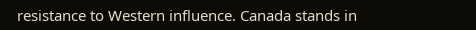resistance to Western influence. Canada stands in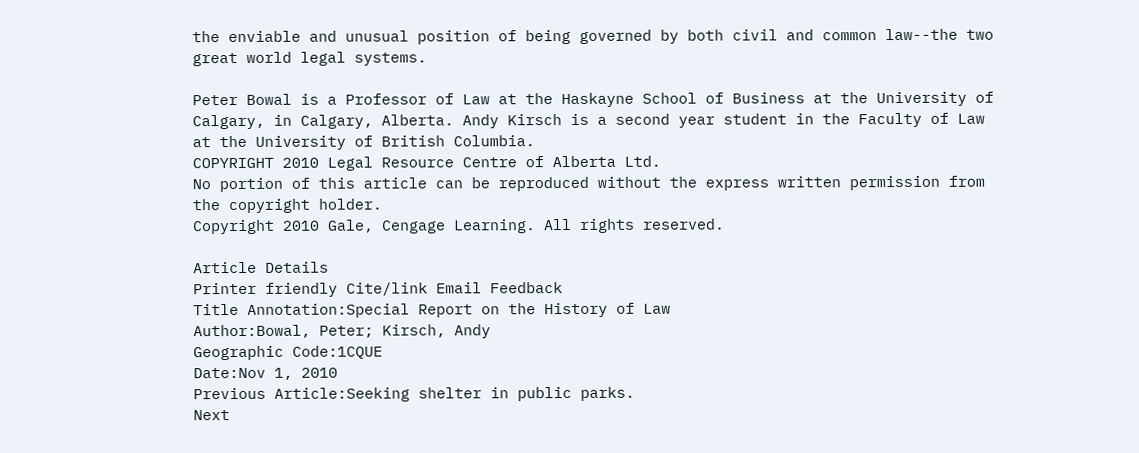the enviable and unusual position of being governed by both civil and common law--the two great world legal systems.

Peter Bowal is a Professor of Law at the Haskayne School of Business at the University of Calgary, in Calgary, Alberta. Andy Kirsch is a second year student in the Faculty of Law at the University of British Columbia.
COPYRIGHT 2010 Legal Resource Centre of Alberta Ltd.
No portion of this article can be reproduced without the express written permission from the copyright holder.
Copyright 2010 Gale, Cengage Learning. All rights reserved.

Article Details
Printer friendly Cite/link Email Feedback
Title Annotation:Special Report on the History of Law
Author:Bowal, Peter; Kirsch, Andy
Geographic Code:1CQUE
Date:Nov 1, 2010
Previous Article:Seeking shelter in public parks.
Next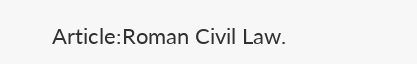Article:Roman Civil Law.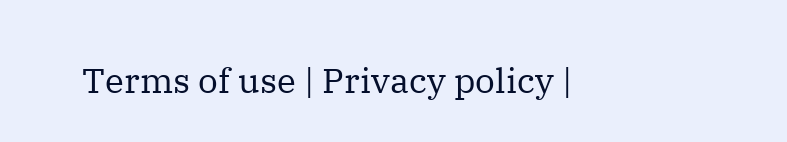Terms of use | Privacy policy |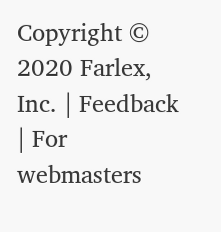Copyright © 2020 Farlex, Inc. | Feedback | For webmasters